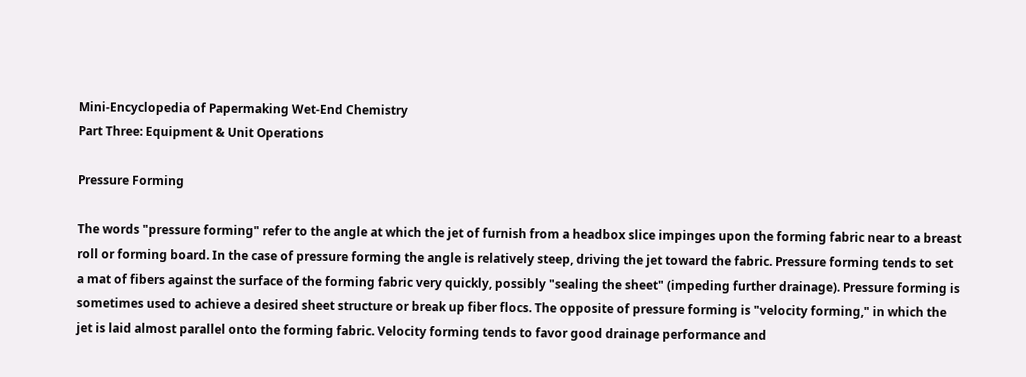Mini-Encyclopedia of Papermaking Wet-End Chemistry
Part Three: Equipment & Unit Operations

Pressure Forming

The words "pressure forming" refer to the angle at which the jet of furnish from a headbox slice impinges upon the forming fabric near to a breast roll or forming board. In the case of pressure forming the angle is relatively steep, driving the jet toward the fabric. Pressure forming tends to set a mat of fibers against the surface of the forming fabric very quickly, possibly "sealing the sheet" (impeding further drainage). Pressure forming is sometimes used to achieve a desired sheet structure or break up fiber flocs. The opposite of pressure forming is "velocity forming," in which the jet is laid almost parallel onto the forming fabric. Velocity forming tends to favor good drainage performance and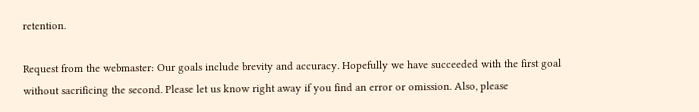retention.

Request from the webmaster: Our goals include brevity and accuracy. Hopefully we have succeeded with the first goal without sacrificing the second. Please let us know right away if you find an error or omission. Also, please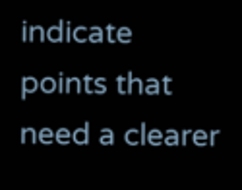indicate points that need a clearer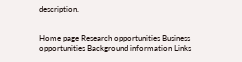description.


Home page Research opportunities Business opportunities Background information Links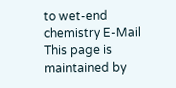to wet-end chemistry E-Mail
This page is maintained by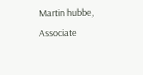Martin hubbe, Associate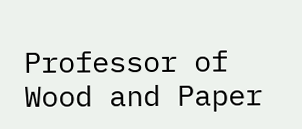Professor of Wood and Paper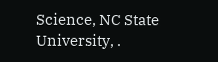Science, NC State University, .